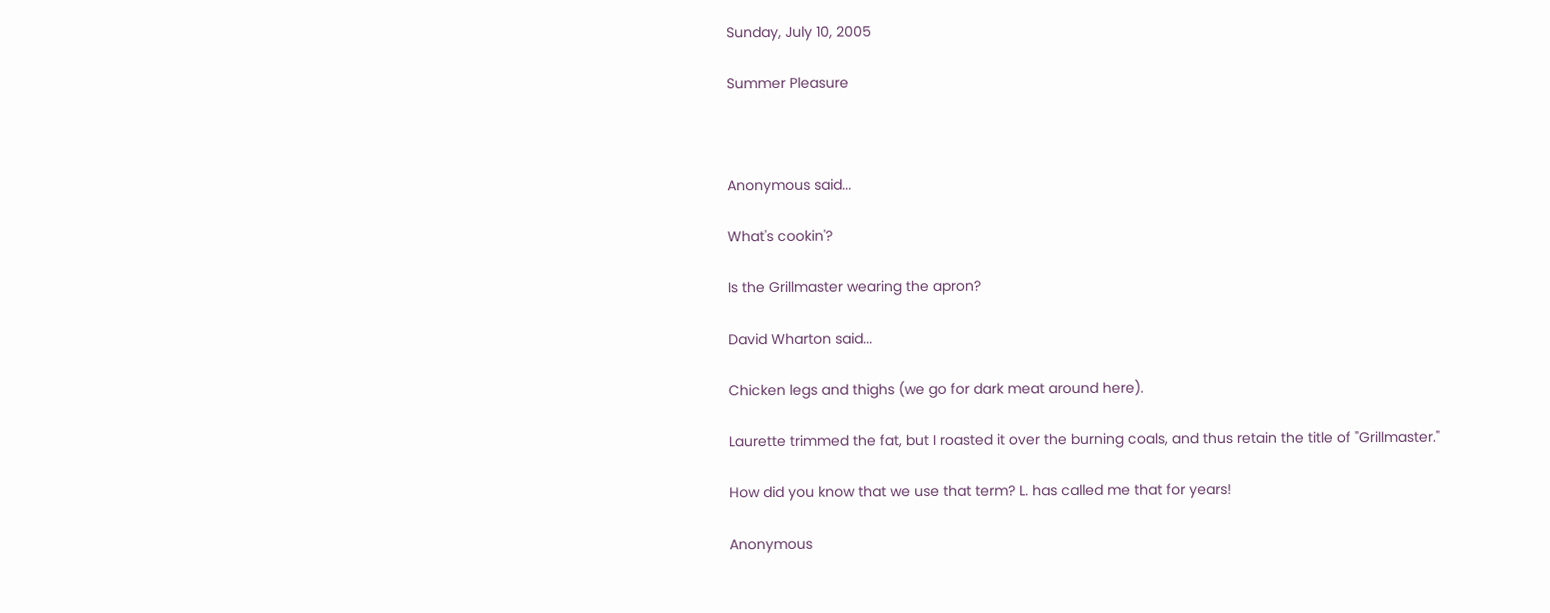Sunday, July 10, 2005

Summer Pleasure



Anonymous said...

What's cookin'?

Is the Grillmaster wearing the apron?

David Wharton said...

Chicken legs and thighs (we go for dark meat around here).

Laurette trimmed the fat, but I roasted it over the burning coals, and thus retain the title of "Grillmaster."

How did you know that we use that term? L. has called me that for years!

Anonymous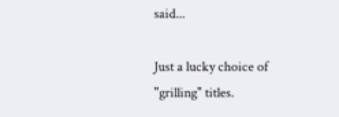said...

Just a lucky choice of "grilling" titles.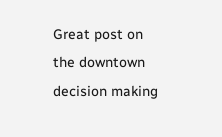Great post on the downtown decision making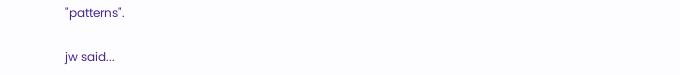"patterns".

jw said...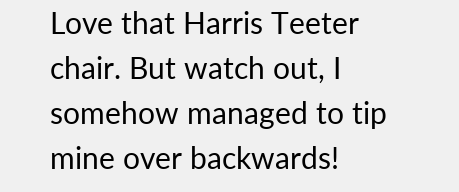Love that Harris Teeter chair. But watch out, I somehow managed to tip mine over backwards!